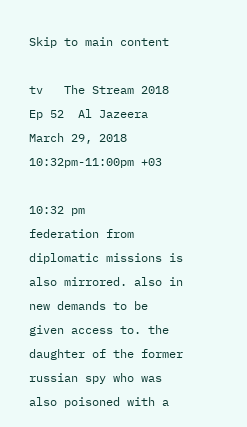Skip to main content

tv   The Stream 2018 Ep 52  Al Jazeera  March 29, 2018 10:32pm-11:00pm +03

10:32 pm
federation from diplomatic missions is also mirrored. also in new demands to be given access to. the daughter of the former russian spy who was also poisoned with a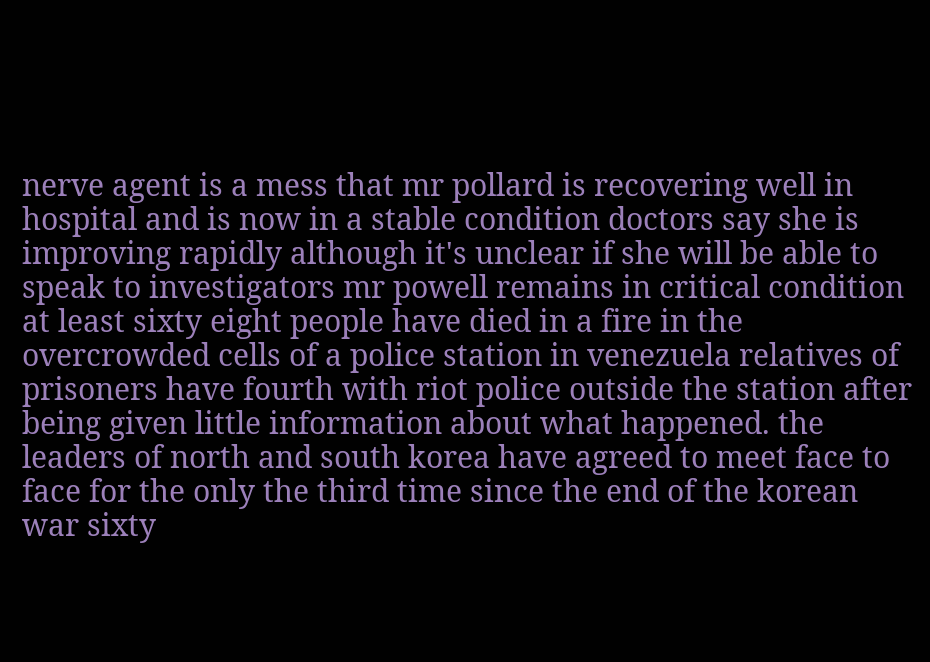nerve agent is a mess that mr pollard is recovering well in hospital and is now in a stable condition doctors say she is improving rapidly although it's unclear if she will be able to speak to investigators mr powell remains in critical condition at least sixty eight people have died in a fire in the overcrowded cells of a police station in venezuela relatives of prisoners have fourth with riot police outside the station after being given little information about what happened. the leaders of north and south korea have agreed to meet face to face for the only the third time since the end of the korean war sixty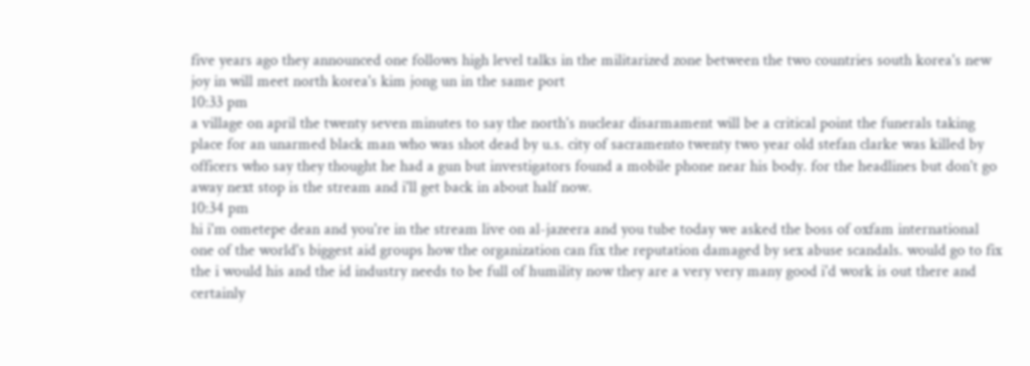five years ago they announced one follows high level talks in the militarized zone between the two countries south korea's new joy in will meet north korea's kim jong un in the same port
10:33 pm
a village on april the twenty seven minutes to say the north's nuclear disarmament will be a critical point the funerals taking place for an unarmed black man who was shot dead by u.s. city of sacramento twenty two year old stefan clarke was killed by officers who say they thought he had a gun but investigators found a mobile phone near his body. for the headlines but don't go away next stop is the stream and i'll get back in about half now.
10:34 pm
hi i'm ometepe dean and you're in the stream live on al-jazeera and you tube today we asked the boss of oxfam international one of the world's biggest aid groups how the organization can fix the reputation damaged by sex abuse scandals. would go to fix the i would his and the id industry needs to be full of humility now they are a very very many good i'd work is out there and certainly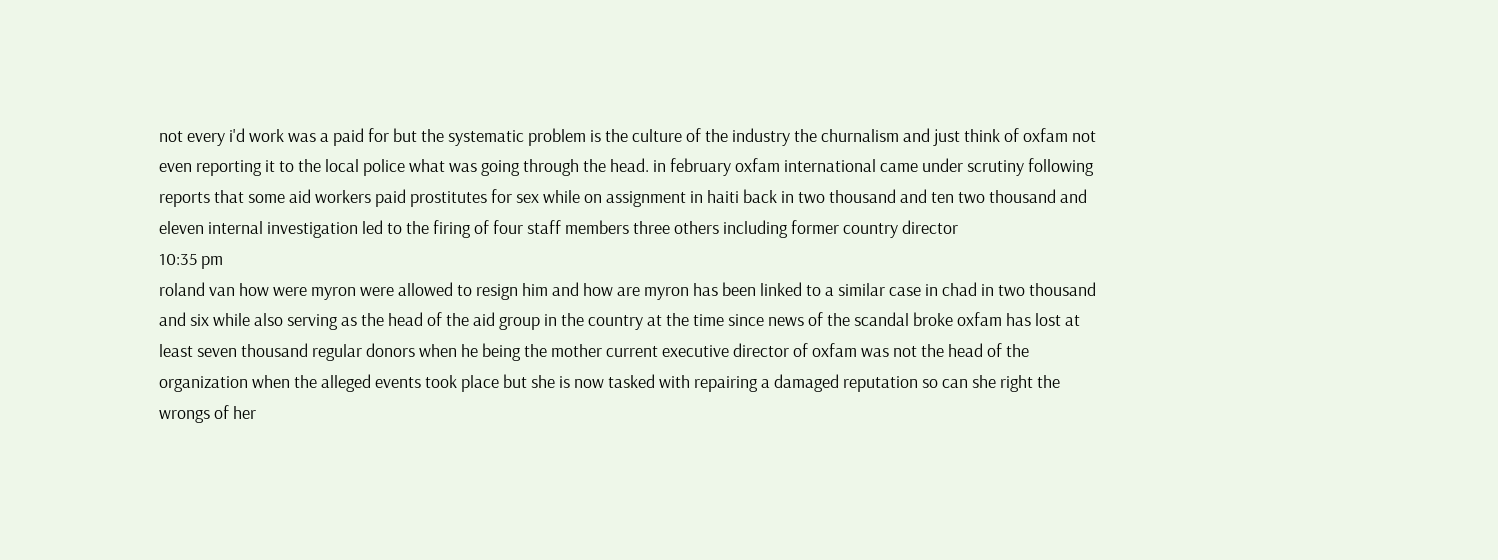not every i'd work was a paid for but the systematic problem is the culture of the industry the churnalism and just think of oxfam not even reporting it to the local police what was going through the head. in february oxfam international came under scrutiny following reports that some aid workers paid prostitutes for sex while on assignment in haiti back in two thousand and ten two thousand and eleven internal investigation led to the firing of four staff members three others including former country director
10:35 pm
roland van how were myron were allowed to resign him and how are myron has been linked to a similar case in chad in two thousand and six while also serving as the head of the aid group in the country at the time since news of the scandal broke oxfam has lost at least seven thousand regular donors when he being the mother current executive director of oxfam was not the head of the organization when the alleged events took place but she is now tasked with repairing a damaged reputation so can she right the wrongs of her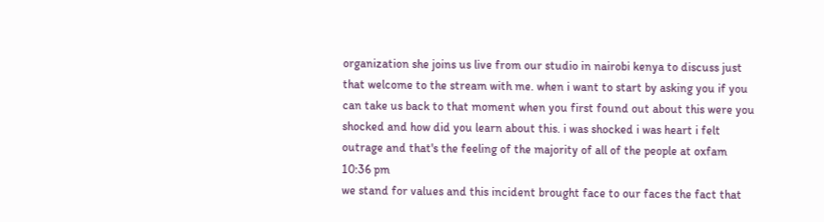organization she joins us live from our studio in nairobi kenya to discuss just that welcome to the stream with me. when i want to start by asking you if you can take us back to that moment when you first found out about this were you shocked and how did you learn about this. i was shocked i was heart i felt outrage and that's the feeling of the majority of all of the people at oxfam
10:36 pm
we stand for values and this incident brought face to our faces the fact that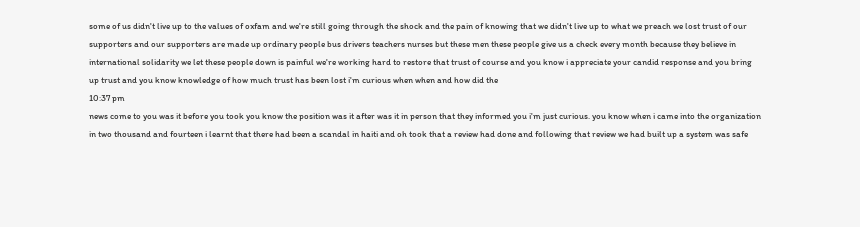some of us didn't live up to the values of oxfam and we're still going through the shock and the pain of knowing that we didn't live up to what we preach we lost trust of our supporters and our supporters are made up ordinary people bus drivers teachers nurses but these men these people give us a check every month because they believe in international solidarity we let these people down is painful we're working hard to restore that trust of course and you know i appreciate your candid response and you bring up trust and you know knowledge of how much trust has been lost i'm curious when when and how did the
10:37 pm
news come to you was it before you took you know the position was it after was it in person that they informed you i'm just curious. you know when i came into the organization in two thousand and fourteen i learnt that there had been a scandal in haiti and oh took that a review had done and following that review we had built up a system was safe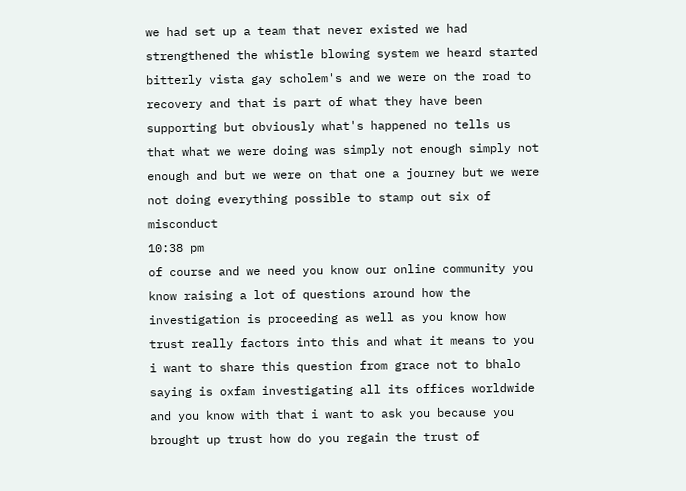we had set up a team that never existed we had strengthened the whistle blowing system we heard started bitterly vista gay scholem's and we were on the road to recovery and that is part of what they have been supporting but obviously what's happened no tells us that what we were doing was simply not enough simply not enough and but we were on that one a journey but we were not doing everything possible to stamp out six of misconduct
10:38 pm
of course and we need you know our online community you know raising a lot of questions around how the investigation is proceeding as well as you know how trust really factors into this and what it means to you i want to share this question from grace not to bhalo saying is oxfam investigating all its offices worldwide and you know with that i want to ask you because you brought up trust how do you regain the trust of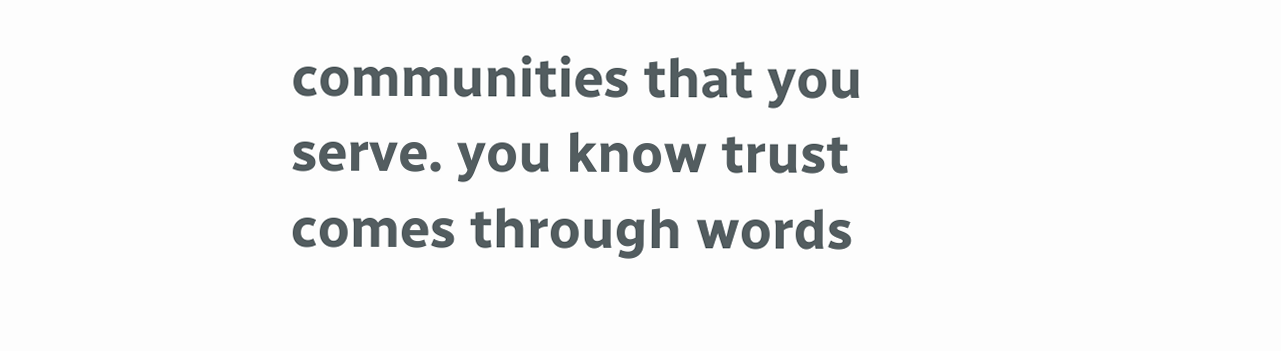communities that you serve. you know trust comes through words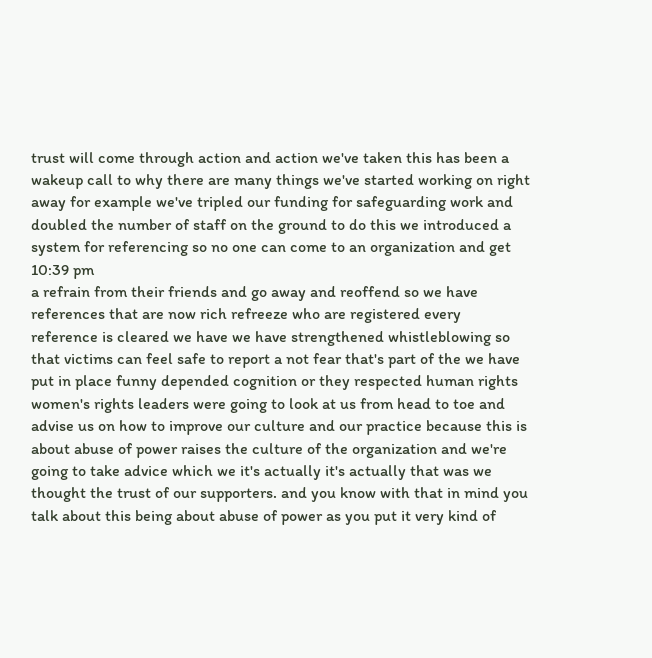trust will come through action and action we've taken this has been a wakeup call to why there are many things we've started working on right away for example we've tripled our funding for safeguarding work and doubled the number of staff on the ground to do this we introduced a system for referencing so no one can come to an organization and get
10:39 pm
a refrain from their friends and go away and reoffend so we have references that are now rich refreeze who are registered every reference is cleared we have we have strengthened whistleblowing so that victims can feel safe to report a not fear that's part of the we have put in place funny depended cognition or they respected human rights women's rights leaders were going to look at us from head to toe and advise us on how to improve our culture and our practice because this is about abuse of power raises the culture of the organization and we're going to take advice which we it's actually it's actually that was we thought the trust of our supporters. and you know with that in mind you talk about this being about abuse of power as you put it very kind of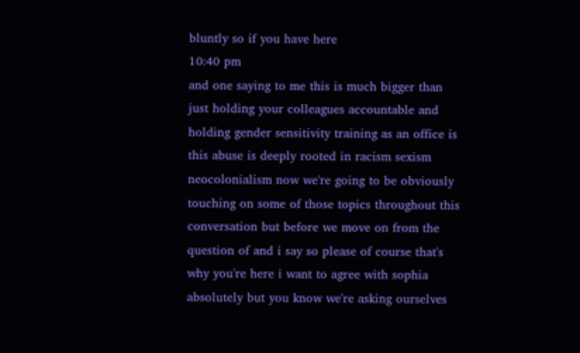bluntly so if you have here
10:40 pm
and one saying to me this is much bigger than just holding your colleagues accountable and holding gender sensitivity training as an office is this abuse is deeply rooted in racism sexism neocolonialism now we're going to be obviously touching on some of those topics throughout this conversation but before we move on from the question of and i say so please of course that's why you're here i want to agree with sophia absolutely but you know we're asking ourselves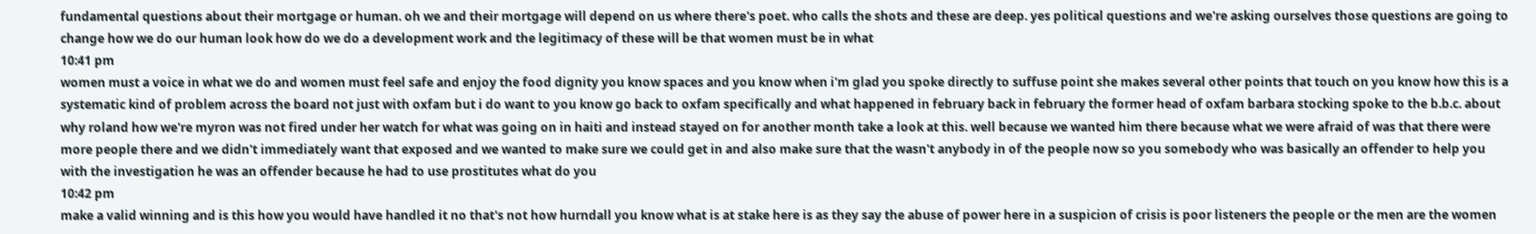fundamental questions about their mortgage or human. oh we and their mortgage will depend on us where there's poet. who calls the shots and these are deep. yes political questions and we're asking ourselves those questions are going to change how we do our human look how do we do a development work and the legitimacy of these will be that women must be in what
10:41 pm
women must a voice in what we do and women must feel safe and enjoy the food dignity you know spaces and you know when i'm glad you spoke directly to suffuse point she makes several other points that touch on you know how this is a systematic kind of problem across the board not just with oxfam but i do want to you know go back to oxfam specifically and what happened in february back in february the former head of oxfam barbara stocking spoke to the b.b.c. about why roland how we're myron was not fired under her watch for what was going on in haiti and instead stayed on for another month take a look at this. well because we wanted him there because what we were afraid of was that there were more people there and we didn't immediately want that exposed and we wanted to make sure we could get in and also make sure that the wasn't anybody in of the people now so you somebody who was basically an offender to help you with the investigation he was an offender because he had to use prostitutes what do you
10:42 pm
make a valid winning and is this how you would have handled it no that's not how hurndall you know what is at stake here is as they say the abuse of power here in a suspicion of crisis is poor listeners the people or the men are the women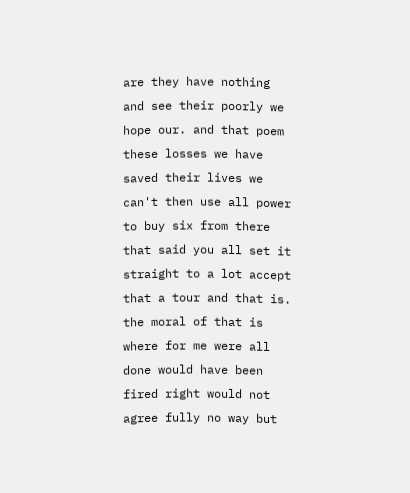are they have nothing and see their poorly we hope our. and that poem these losses we have saved their lives we can't then use all power to buy six from there that said you all set it straight to a lot accept that a tour and that is. the moral of that is where for me were all done would have been fired right would not agree fully no way but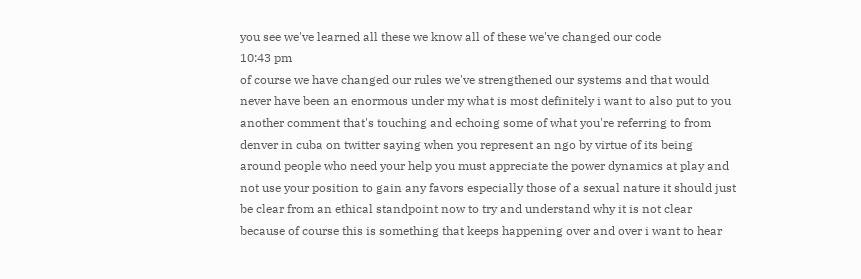you see we've learned all these we know all of these we've changed our code
10:43 pm
of course we have changed our rules we've strengthened our systems and that would never have been an enormous under my what is most definitely i want to also put to you another comment that's touching and echoing some of what you're referring to from denver in cuba on twitter saying when you represent an ngo by virtue of its being around people who need your help you must appreciate the power dynamics at play and not use your position to gain any favors especially those of a sexual nature it should just be clear from an ethical standpoint now to try and understand why it is not clear because of course this is something that keeps happening over and over i want to hear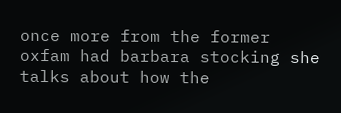once more from the former oxfam had barbara stocking she talks about how the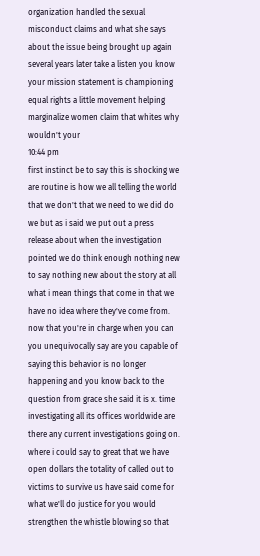organization handled the sexual misconduct claims and what she says about the issue being brought up again several years later take a listen you know your mission statement is championing equal rights a little movement helping marginalize women claim that whites why wouldn't your
10:44 pm
first instinct be to say this is shocking we are routine is how we all telling the world that we don't that we need to we did do we but as i said we put out a press release about when the investigation pointed we do think enough nothing new to say nothing new about the story at all what i mean things that come in that we have no idea where they've come from. now that you're in charge when you can you unequivocally say are you capable of saying this behavior is no longer happening and you know back to the question from grace she said it is x. time investigating all its offices worldwide are there any current investigations going on. where i could say to great that we have open dollars the totality of called out to victims to survive us have said come for what we'll do justice for you would strengthen the whistle blowing so that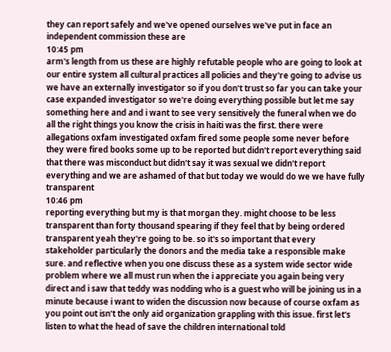they can report safely and we've opened ourselves we've put in face an independent commission these are
10:45 pm
arm's length from us these are highly refutable people who are going to look at our entire system all cultural practices all policies and they're going to advise us we have an externally investigator so if you don't trust so far you can take your case expanded investigator so we're doing everything possible but let me say something here and and i want to see very sensitively the funeral when we do all the right things you know the crisis in haiti was the first. there were allegations oxfam investigated oxfam fired some people some never before they were fired books some up to be reported but didn't report everything said that there was misconduct but didn't say it was sexual we didn't report everything and we are ashamed of that but today we would do we we have fully transparent
10:46 pm
reporting everything but my is that morgan they. might choose to be less transparent than forty thousand spearing if they feel that by being ordered transparent yeah they're going to be. so it's so important that every stakeholder particularly the donors and the media take a responsible make sure. and reflective when you one discuss these as a system wide sector wide problem where we all must run when the i appreciate you again being very direct and i saw that teddy was nodding who is a guest who will be joining us in a minute because i want to widen the discussion now because of course oxfam as you point out isn't the only aid organization grappling with this issue. first let's listen to what the head of save the children international told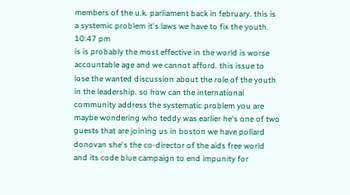members of the u.k. parliament back in february. this is a systemic problem it's laws we have to fix the youth.
10:47 pm
is is probably the most effective in the world is worse accountable age and we cannot afford. this issue to lose the wanted discussion about the role of the youth in the leadership. so how can the international community address the systematic problem you are maybe wondering who teddy was earlier he's one of two guests that are joining us in boston we have pollard donovan she's the co-director of the aids free world and its code blue campaign to end impunity for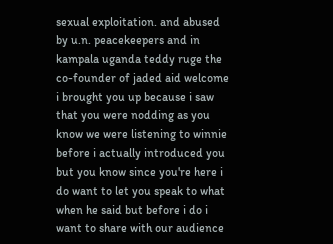sexual exploitation. and abused by u.n. peacekeepers and in kampala uganda teddy ruge the co-founder of jaded aid welcome i brought you up because i saw that you were nodding as you know we were listening to winnie before i actually introduced you but you know since you're here i do want to let you speak to what when he said but before i do i want to share with our audience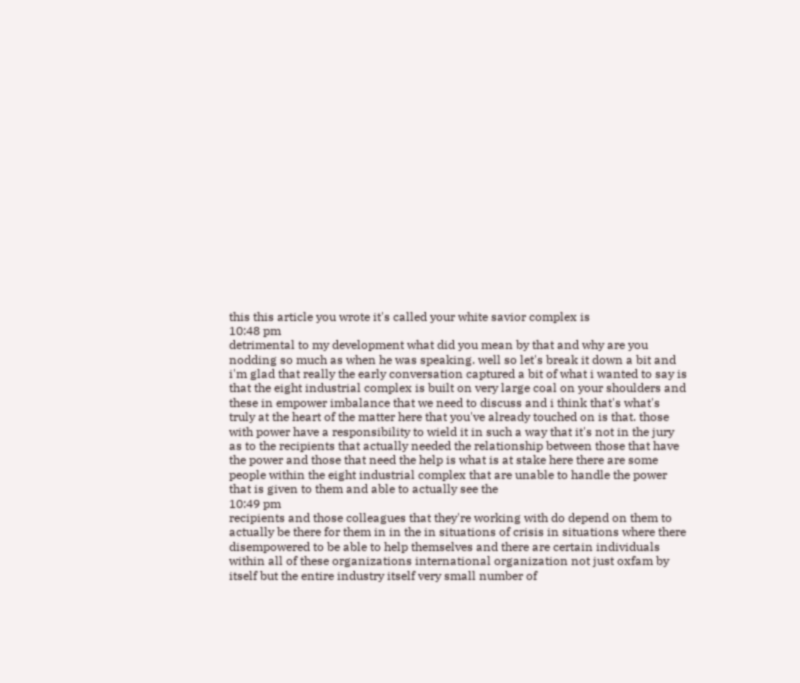this this article you wrote it's called your white savior complex is
10:48 pm
detrimental to my development what did you mean by that and why are you nodding so much as when he was speaking. well so let's break it down a bit and i'm glad that really the early conversation captured a bit of what i wanted to say is that the eight industrial complex is built on very large coal on your shoulders and these in empower imbalance that we need to discuss and i think that's what's truly at the heart of the matter here that you've already touched on is that. those with power have a responsibility to wield it in such a way that it's not in the jury as to the recipients that actually needed the relationship between those that have the power and those that need the help is what is at stake here there are some people within the eight industrial complex that are unable to handle the power that is given to them and able to actually see the
10:49 pm
recipients and those colleagues that they're working with do depend on them to actually be there for them in in the in situations of crisis in situations where there disempowered to be able to help themselves and there are certain individuals within all of these organizations international organization not just oxfam by itself but the entire industry itself very small number of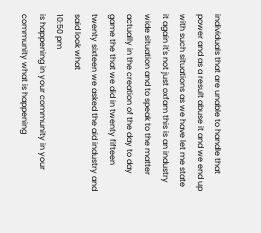individuals that are unable to handle that power and as a result abuse it and we end up with such situations as we have let me state it again it's not just oxfam this is an industry wide situation and to speak to the matter actually in the creation of the day to day game the that we did in twenty fifteen twenty sixteen we asked the aid industry and said look what
10:50 pm
is happening in your community in your community what is happening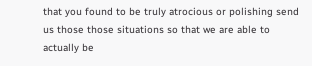that you found to be truly atrocious or polishing send us those those situations so that we are able to actually be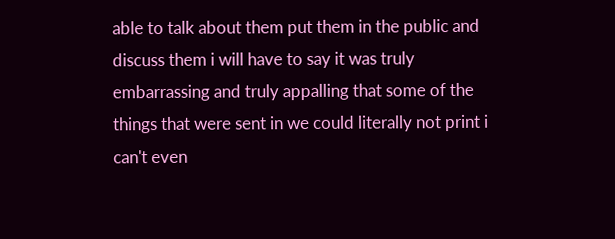able to talk about them put them in the public and discuss them i will have to say it was truly embarrassing and truly appalling that some of the things that were sent in we could literally not print i can't even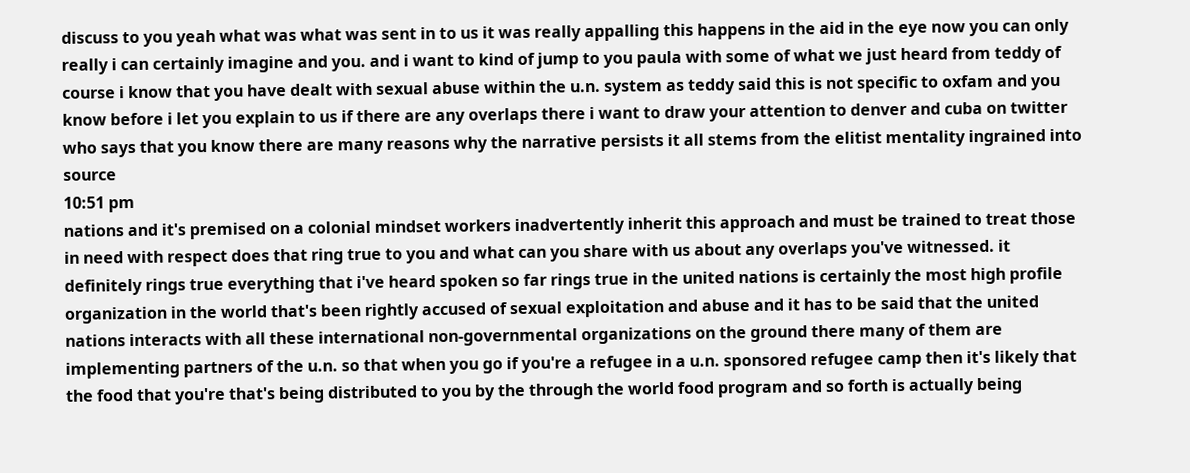discuss to you yeah what was what was sent in to us it was really appalling this happens in the aid in the eye now you can only really i can certainly imagine and you. and i want to kind of jump to you paula with some of what we just heard from teddy of course i know that you have dealt with sexual abuse within the u.n. system as teddy said this is not specific to oxfam and you know before i let you explain to us if there are any overlaps there i want to draw your attention to denver and cuba on twitter who says that you know there are many reasons why the narrative persists it all stems from the elitist mentality ingrained into source
10:51 pm
nations and it's premised on a colonial mindset workers inadvertently inherit this approach and must be trained to treat those in need with respect does that ring true to you and what can you share with us about any overlaps you've witnessed. it definitely rings true everything that i've heard spoken so far rings true in the united nations is certainly the most high profile organization in the world that's been rightly accused of sexual exploitation and abuse and it has to be said that the united nations interacts with all these international non-governmental organizations on the ground there many of them are implementing partners of the u.n. so that when you go if you're a refugee in a u.n. sponsored refugee camp then it's likely that the food that you're that's being distributed to you by the through the world food program and so forth is actually being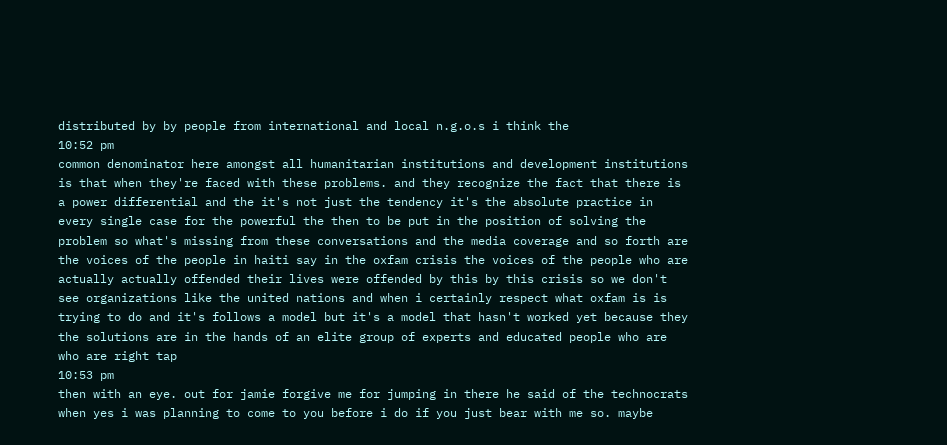distributed by by people from international and local n.g.o.s i think the
10:52 pm
common denominator here amongst all humanitarian institutions and development institutions is that when they're faced with these problems. and they recognize the fact that there is a power differential and the it's not just the tendency it's the absolute practice in every single case for the powerful the then to be put in the position of solving the problem so what's missing from these conversations and the media coverage and so forth are the voices of the people in haiti say in the oxfam crisis the voices of the people who are actually actually offended their lives were offended by this by this crisis so we don't see organizations like the united nations and when i certainly respect what oxfam is is trying to do and it's follows a model but it's a model that hasn't worked yet because they the solutions are in the hands of an elite group of experts and educated people who are who are right tap
10:53 pm
then with an eye. out for jamie forgive me for jumping in there he said of the technocrats when yes i was planning to come to you before i do if you just bear with me so. maybe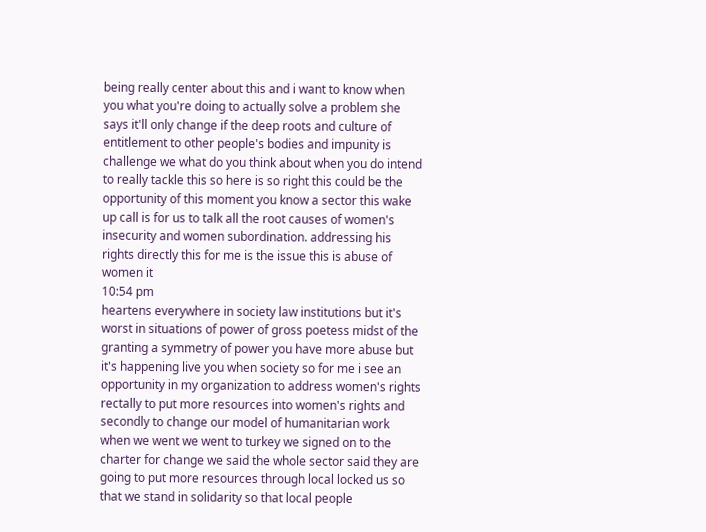being really center about this and i want to know when you what you're doing to actually solve a problem she says it'll only change if the deep roots and culture of entitlement to other people's bodies and impunity is challenge we what do you think about when you do intend to really tackle this so here is so right this could be the opportunity of this moment you know a sector this wake up call is for us to talk all the root causes of women's insecurity and women subordination. addressing his rights directly this for me is the issue this is abuse of women it
10:54 pm
heartens everywhere in society law institutions but it's worst in situations of power of gross poetess midst of the granting a symmetry of power you have more abuse but it's happening live you when society so for me i see an opportunity in my organization to address women's rights rectally to put more resources into women's rights and secondly to change our model of humanitarian work when we went we went to turkey we signed on to the charter for change we said the whole sector said they are going to put more resources through local locked us so that we stand in solidarity so that local people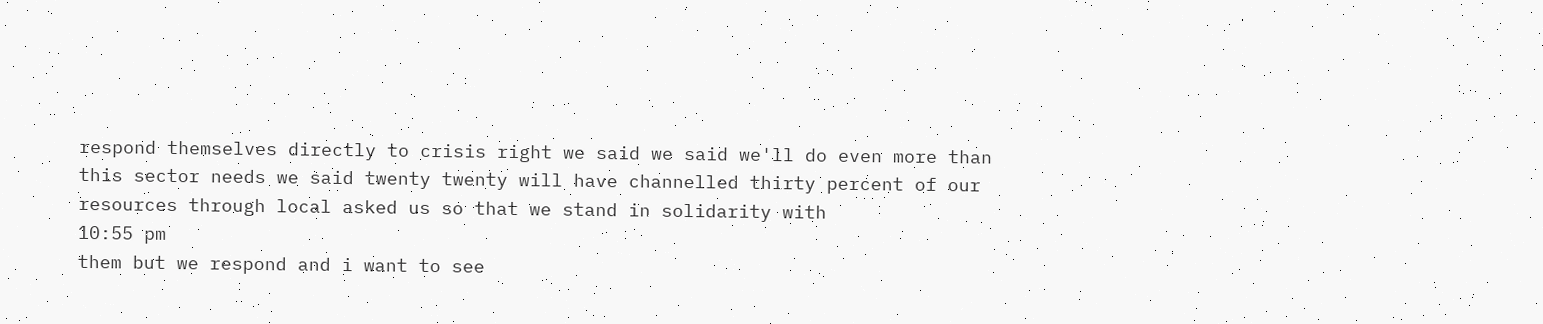respond themselves directly to crisis right we said we said we'll do even more than this sector needs we said twenty twenty will have channelled thirty percent of our resources through local asked us so that we stand in solidarity with
10:55 pm
them but we respond and i want to see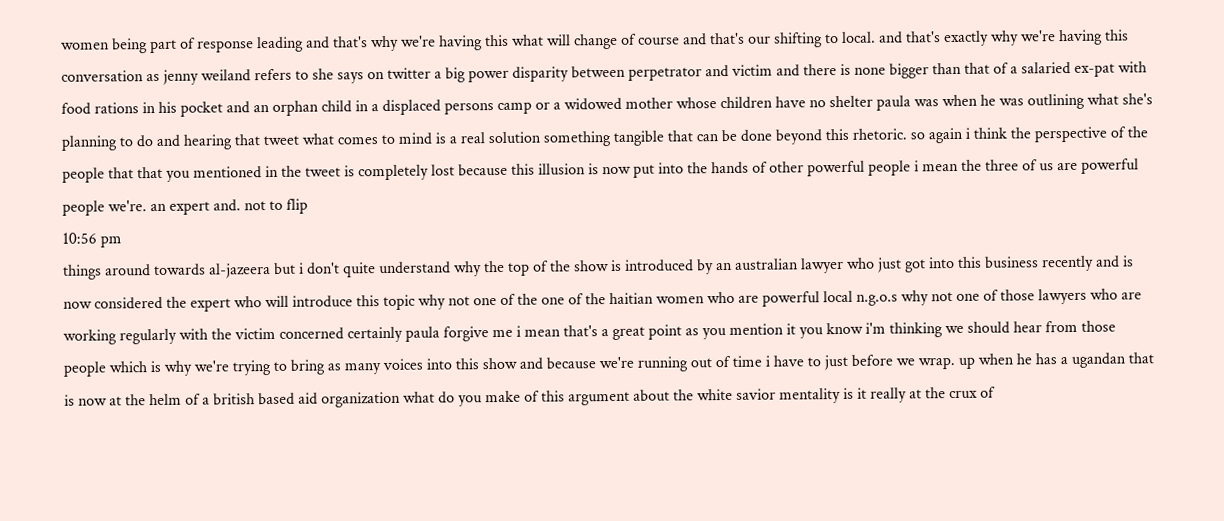women being part of response leading and that's why we're having this what will change of course and that's our shifting to local. and that's exactly why we're having this conversation as jenny weiland refers to she says on twitter a big power disparity between perpetrator and victim and there is none bigger than that of a salaried ex-pat with food rations in his pocket and an orphan child in a displaced persons camp or a widowed mother whose children have no shelter paula was when he was outlining what she's planning to do and hearing that tweet what comes to mind is a real solution something tangible that can be done beyond this rhetoric. so again i think the perspective of the people that that you mentioned in the tweet is completely lost because this illusion is now put into the hands of other powerful people i mean the three of us are powerful people we're. an expert and. not to flip
10:56 pm
things around towards al-jazeera but i don't quite understand why the top of the show is introduced by an australian lawyer who just got into this business recently and is now considered the expert who will introduce this topic why not one of the one of the haitian women who are powerful local n.g.o.s why not one of those lawyers who are working regularly with the victim concerned certainly paula forgive me i mean that's a great point as you mention it you know i'm thinking we should hear from those people which is why we're trying to bring as many voices into this show and because we're running out of time i have to just before we wrap. up when he has a ugandan that is now at the helm of a british based aid organization what do you make of this argument about the white savior mentality is it really at the crux of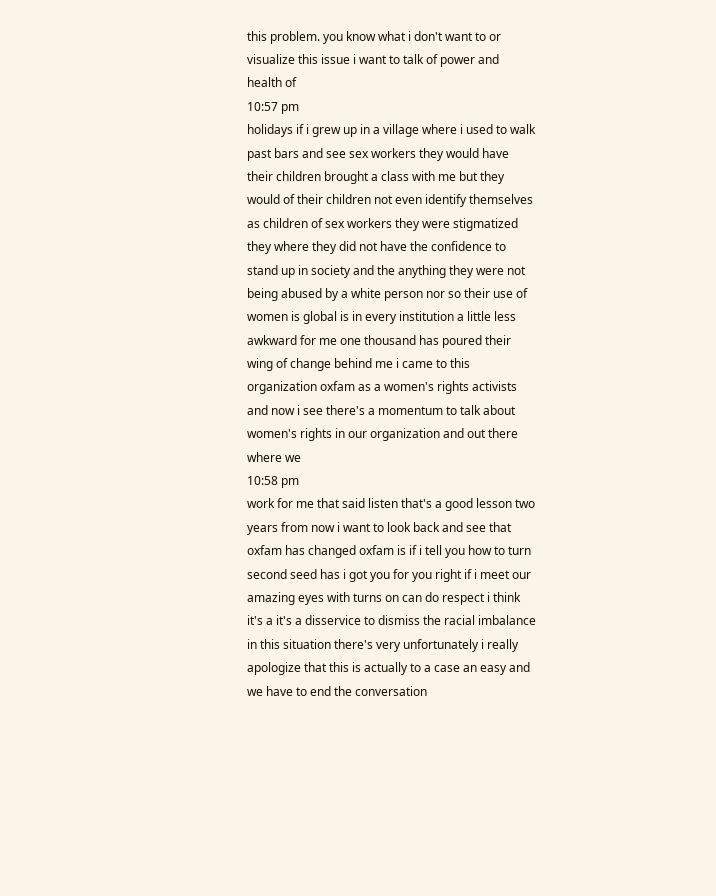this problem. you know what i don't want to or visualize this issue i want to talk of power and health of
10:57 pm
holidays if i grew up in a village where i used to walk past bars and see sex workers they would have their children brought a class with me but they would of their children not even identify themselves as children of sex workers they were stigmatized they where they did not have the confidence to stand up in society and the anything they were not being abused by a white person nor so their use of women is global is in every institution a little less awkward for me one thousand has poured their wing of change behind me i came to this organization oxfam as a women's rights activists and now i see there's a momentum to talk about women's rights in our organization and out there where we
10:58 pm
work for me that said listen that's a good lesson two years from now i want to look back and see that oxfam has changed oxfam is if i tell you how to turn second seed has i got you for you right if i meet our amazing eyes with turns on can do respect i think it's a it's a disservice to dismiss the racial imbalance in this situation there's very unfortunately i really apologize that this is actually to a case an easy and we have to end the conversation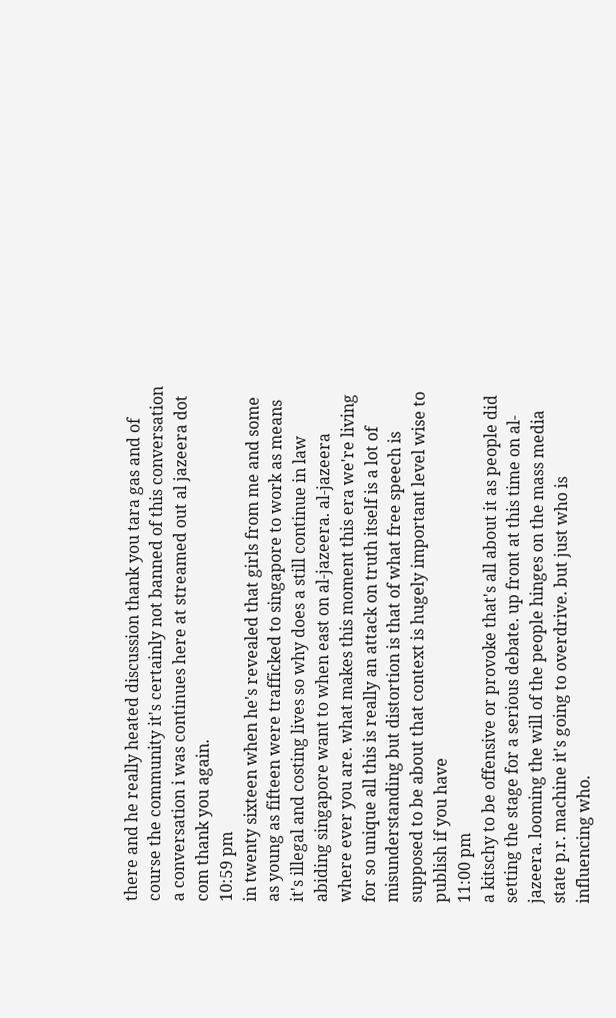there and he really heated discussion thank you tara gas and of course the community it's certainly not banned of this conversation a conversation i was continues here at streamed out al jazeera dot com thank you again.
10:59 pm
in twenty sixteen when he's revealed that girls from me and some as young as fifteen were trafficked to singapore to work as means it's illegal and costing lives so why does a still continue in law abiding singapore want to when east on al-jazeera. al-jazeera where ever you are. what makes this moment this era we're living for so unique all this is really an attack on truth itself is a lot of misunderstanding but distortion is that of what free speech is supposed to be about that context is hugely important level wise to publish if you have
11:00 pm
a kitschy to be offensive or provoke that's all about it as people did setting the stage for a serious debate. up front at this time on al-jazeera. looming the will of the people hinges on the mass media state p.r. machine it's going to overdrive. but just who is influencing who.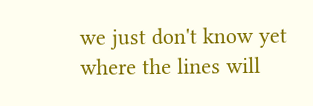we just don't know yet where the lines will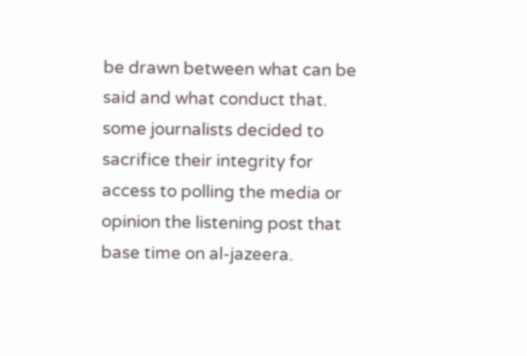be drawn between what can be said and what conduct that. some journalists decided to sacrifice their integrity for access to polling the media or opinion the listening post that base time on al-jazeera.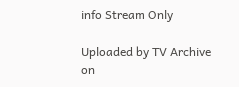info Stream Only

Uploaded by TV Archive on